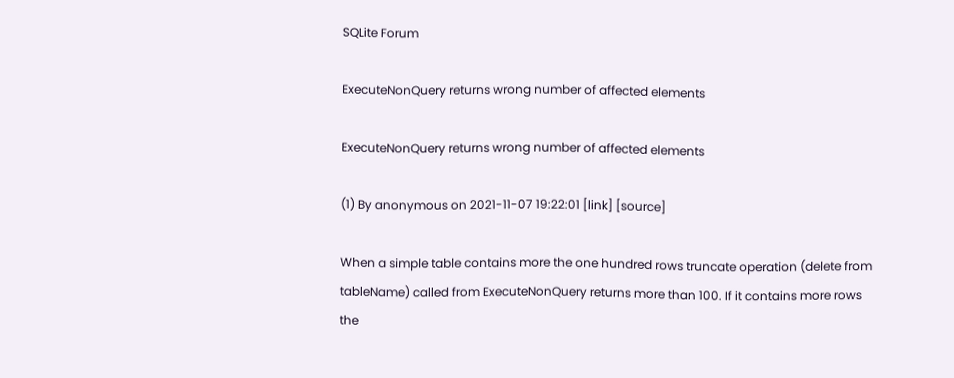SQLite Forum

ExecuteNonQuery returns wrong number of affected elements

ExecuteNonQuery returns wrong number of affected elements

(1) By anonymous on 2021-11-07 19:22:01 [link] [source]

When a simple table contains more the one hundred rows truncate operation (delete from tableName) called from ExecuteNonQuery returns more than 100. If it contains more rows the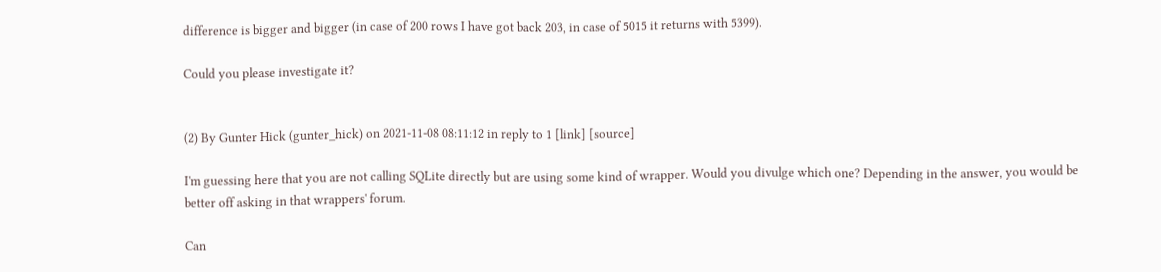difference is bigger and bigger (in case of 200 rows I have got back 203, in case of 5015 it returns with 5399).

Could you please investigate it?


(2) By Gunter Hick (gunter_hick) on 2021-11-08 08:11:12 in reply to 1 [link] [source]

I'm guessing here that you are not calling SQLite directly but are using some kind of wrapper. Would you divulge which one? Depending in the answer, you would be better off asking in that wrappers' forum.

Can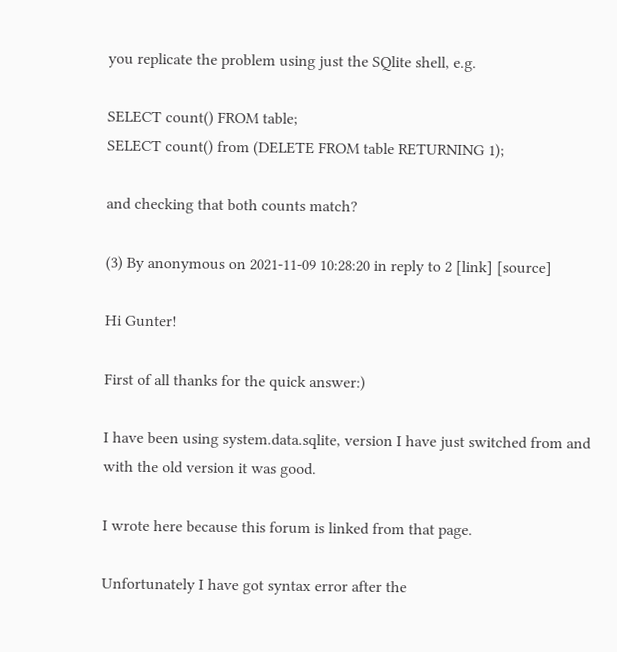you replicate the problem using just the SQlite shell, e.g.

SELECT count() FROM table;
SELECT count() from (DELETE FROM table RETURNING 1);

and checking that both counts match?

(3) By anonymous on 2021-11-09 10:28:20 in reply to 2 [link] [source]

Hi Gunter!

First of all thanks for the quick answer:)

I have been using system.data.sqlite, version I have just switched from and with the old version it was good.

I wrote here because this forum is linked from that page.

Unfortunately I have got syntax error after the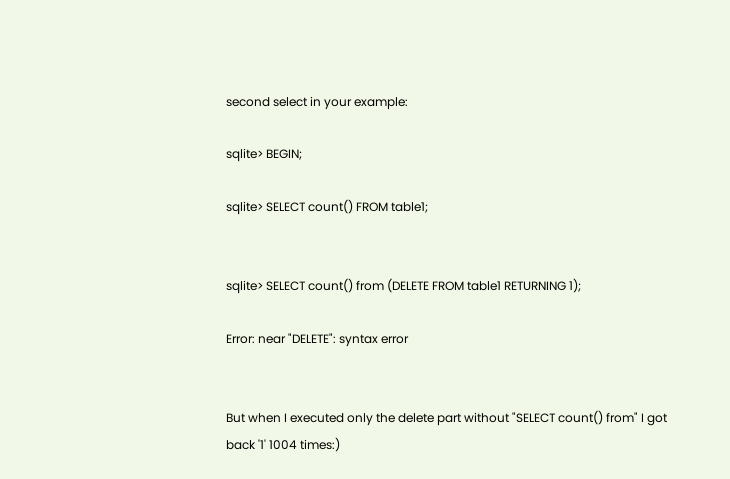second select in your example:

sqlite> BEGIN;

sqlite> SELECT count() FROM table1;


sqlite> SELECT count() from (DELETE FROM table1 RETURNING 1);

Error: near "DELETE": syntax error


But when I executed only the delete part without "SELECT count() from" I got back '1' 1004 times:)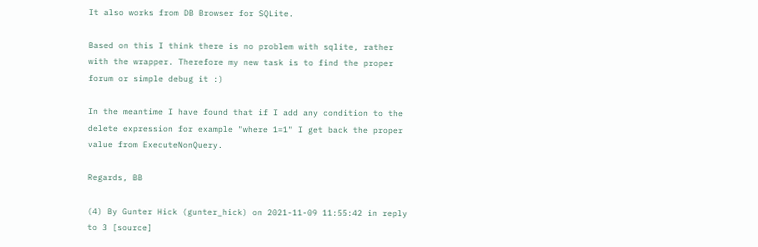It also works from DB Browser for SQLite.

Based on this I think there is no problem with sqlite, rather with the wrapper. Therefore my new task is to find the proper forum or simple debug it :)

In the meantime I have found that if I add any condition to the delete expression for example "where 1=1" I get back the proper value from ExecuteNonQuery.

Regards, BB

(4) By Gunter Hick (gunter_hick) on 2021-11-09 11:55:42 in reply to 3 [source]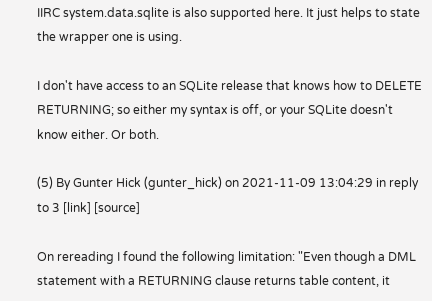IIRC system.data.sqlite is also supported here. It just helps to state the wrapper one is using.

I don't have access to an SQLite release that knows how to DELETE RETURNING; so either my syntax is off, or your SQLite doesn't know either. Or both.

(5) By Gunter Hick (gunter_hick) on 2021-11-09 13:04:29 in reply to 3 [link] [source]

On rereading I found the following limitation: "Even though a DML statement with a RETURNING clause returns table content, it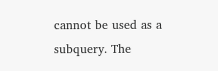cannot be used as a subquery. The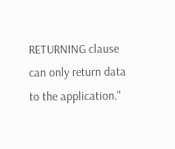RETURNING clause can only return data to the application."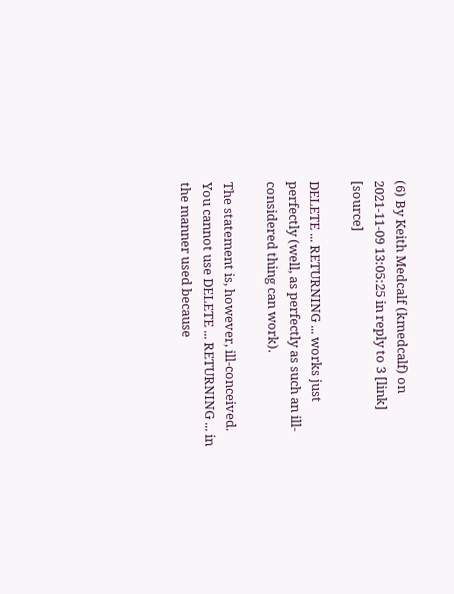(6) By Keith Medcalf (kmedcalf) on 2021-11-09 13:05:25 in reply to 3 [link] [source]

DELETE ... RETURNING ... works just perfectly (well, as perfectly as such an ill-considered thing can work).

The statement is, however, ill-conceived. You cannot use DELETE ... RETURNING ... in the manner used because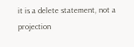it is a delete statement, not a projection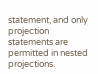statement, and only projection statements are permitted in nested projections.